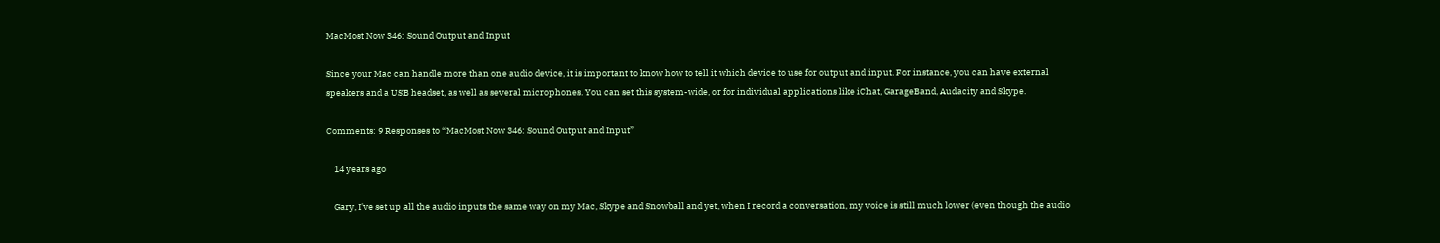MacMost Now 346: Sound Output and Input

Since your Mac can handle more than one audio device, it is important to know how to tell it which device to use for output and input. For instance, you can have external speakers and a USB headset, as well as several microphones. You can set this system-wide, or for individual applications like iChat, GarageBand, Audacity and Skype.

Comments: 9 Responses to “MacMost Now 346: Sound Output and Input”

    14 years ago

    Gary, I've set up all the audio inputs the same way on my Mac, Skype and Snowball and yet, when I record a conversation, my voice is still much lower (even though the audio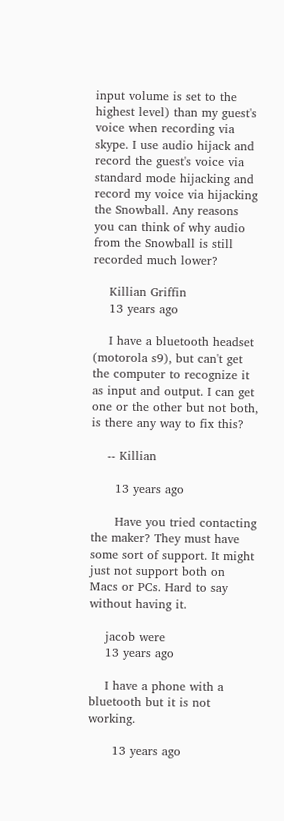input volume is set to the highest level) than my guest's voice when recording via skype. I use audio hijack and record the guest's voice via standard mode hijacking and record my voice via hijacking the Snowball. Any reasons you can think of why audio from the Snowball is still recorded much lower?

    Killian Griffin
    13 years ago

    I have a bluetooth headset (motorola s9), but can't get the computer to recognize it as input and output. I can get one or the other but not both, is there any way to fix this?

    -- Killian

      13 years ago

      Have you tried contacting the maker? They must have some sort of support. It might just not support both on Macs or PCs. Hard to say without having it.

    jacob were
    13 years ago

    I have a phone with a bluetooth but it is not working.

      13 years ago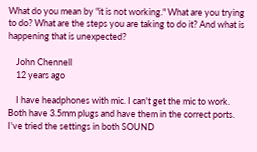What do you mean by "it is not working." What are you trying to do? What are the steps you are taking to do it? And what is happening that is unexpected?

    John Chennell
    12 years ago

    I have headphones with mic. I can't get the mic to work. Both have 3.5mm plugs and have them in the correct ports. I've tried the settings in both SOUND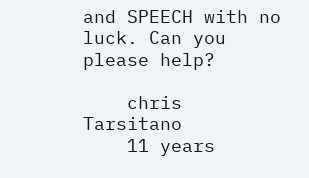and SPEECH with no luck. Can you please help?

    chris Tarsitano
    11 years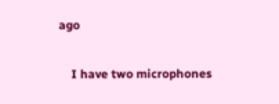ago

    I have two microphones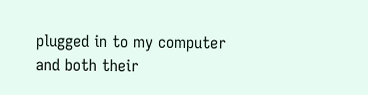plugged in to my computer and both their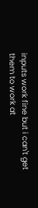inputs work fine but i can't get them to work at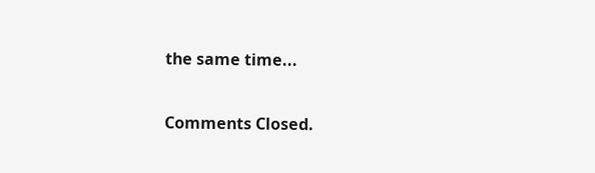the same time...

Comments Closed.